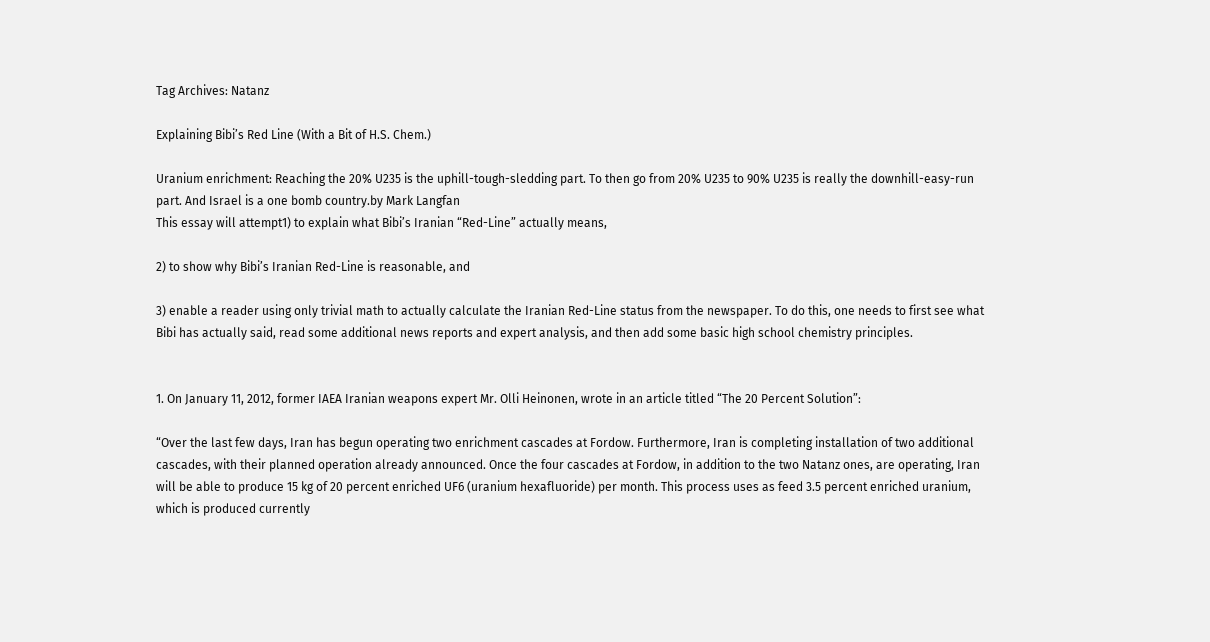Tag Archives: Natanz

Explaining Bibi’s Red Line (With a Bit of H.S. Chem.)

Uranium enrichment: Reaching the 20% U235 is the uphill-tough-sledding part. To then go from 20% U235 to 90% U235 is really the downhill-easy-run part. And Israel is a one bomb country.by Mark Langfan
This essay will attempt1) to explain what Bibi’s Iranian “Red-Line” actually means,

2) to show why Bibi’s Iranian Red-Line is reasonable, and

3) enable a reader using only trivial math to actually calculate the Iranian Red-Line status from the newspaper. To do this, one needs to first see what Bibi has actually said, read some additional news reports and expert analysis, and then add some basic high school chemistry principles.


1. On January 11, 2012, former IAEA Iranian weapons expert Mr. Olli Heinonen, wrote in an article titled “The 20 Percent Solution”:

“Over the last few days, Iran has begun operating two enrichment cascades at Fordow. Furthermore, Iran is completing installation of two additional cascades, with their planned operation already announced. Once the four cascades at Fordow, in addition to the two Natanz ones, are operating, Iran will be able to produce 15 kg of 20 percent enriched UF6 (uranium hexafluoride) per month. This process uses as feed 3.5 percent enriched uranium, which is produced currently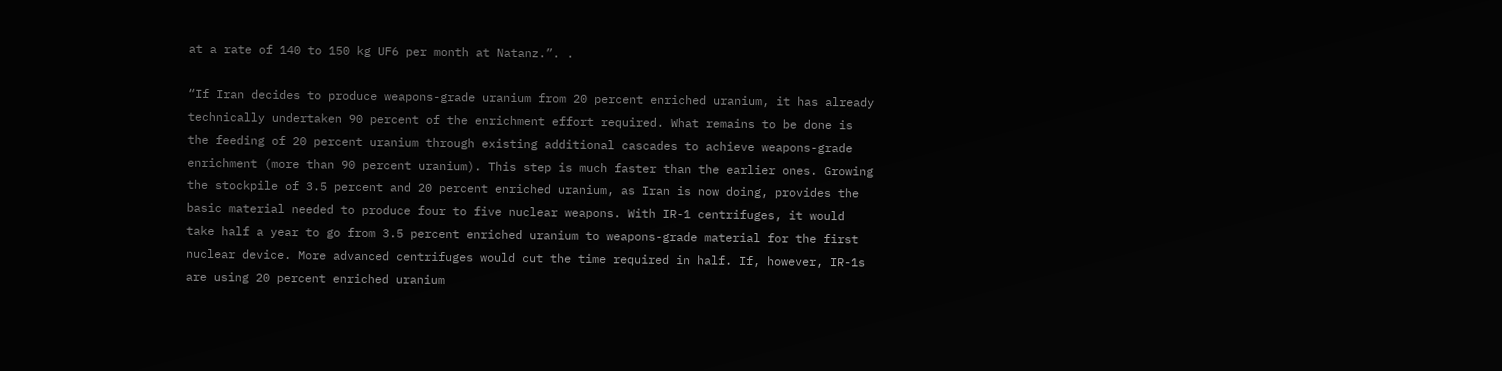at a rate of 140 to 150 kg UF6 per month at Natanz.”. .

“If Iran decides to produce weapons-grade uranium from 20 percent enriched uranium, it has already technically undertaken 90 percent of the enrichment effort required. What remains to be done is the feeding of 20 percent uranium through existing additional cascades to achieve weapons-grade enrichment (more than 90 percent uranium). This step is much faster than the earlier ones. Growing the stockpile of 3.5 percent and 20 percent enriched uranium, as Iran is now doing, provides the basic material needed to produce four to five nuclear weapons. With IR-1 centrifuges, it would take half a year to go from 3.5 percent enriched uranium to weapons-grade material for the first nuclear device. More advanced centrifuges would cut the time required in half. If, however, IR-1s are using 20 percent enriched uranium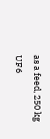as a feed, 250 kg UF6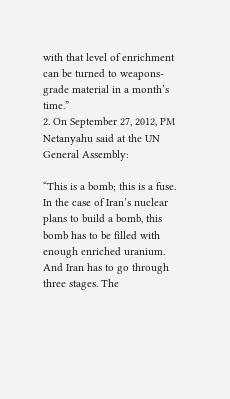with that level of enrichment can be turned to weapons-grade material in a month’s time.”
2. On September 27, 2012, PM Netanyahu said at the UN General Assembly:

“This is a bomb; this is a fuse. In the case of Iran’s nuclear plans to build a bomb, this bomb has to be filled with enough enriched uranium. And Iran has to go through three stages. The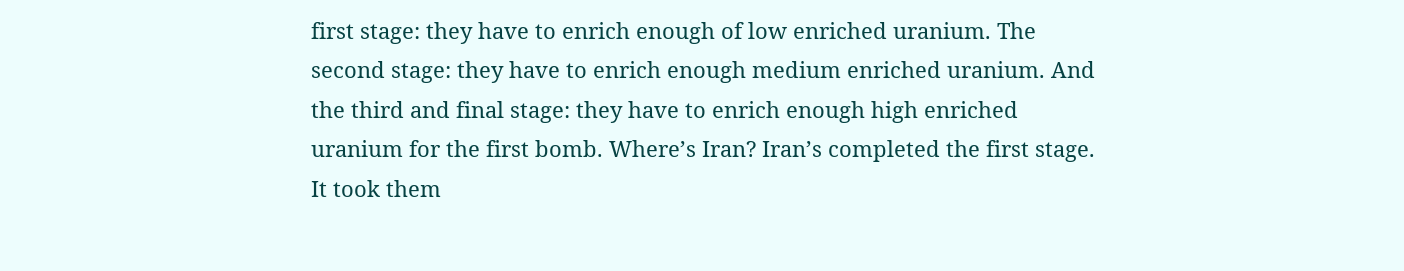first stage: they have to enrich enough of low enriched uranium. The second stage: they have to enrich enough medium enriched uranium. And the third and final stage: they have to enrich enough high enriched uranium for the first bomb. Where’s Iran? Iran’s completed the first stage. It took them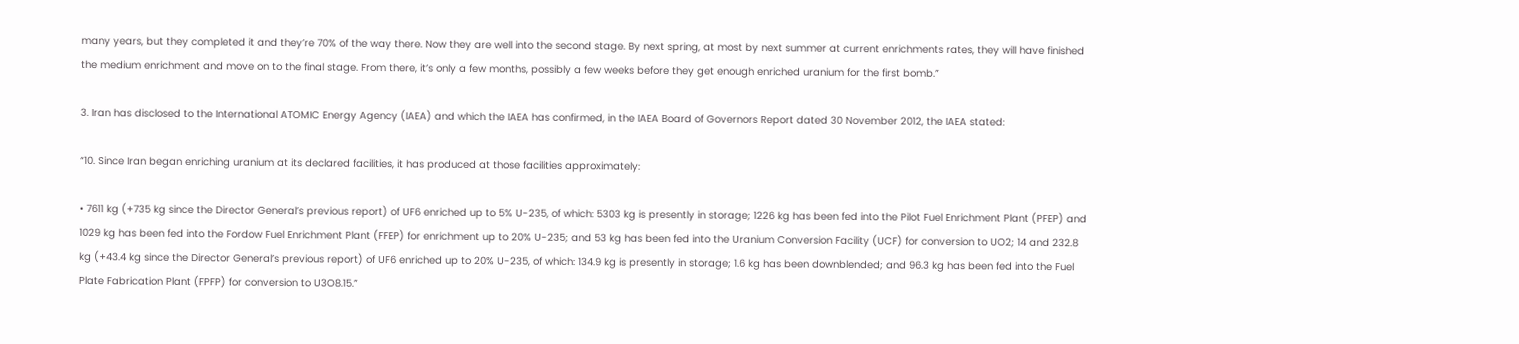many years, but they completed it and they’re 70% of the way there. Now they are well into the second stage. By next spring, at most by next summer at current enrichments rates, they will have finished the medium enrichment and move on to the final stage. From there, it’s only a few months, possibly a few weeks before they get enough enriched uranium for the first bomb.”

3. Iran has disclosed to the International ATOMIC Energy Agency (IAEA) and which the IAEA has confirmed, in the IAEA Board of Governors Report dated 30 November 2012, the IAEA stated:

“10. Since Iran began enriching uranium at its declared facilities, it has produced at those facilities approximately:

• 7611 kg (+735 kg since the Director General’s previous report) of UF6 enriched up to 5% U-235, of which: 5303 kg is presently in storage; 1226 kg has been fed into the Pilot Fuel Enrichment Plant (PFEP) and 1029 kg has been fed into the Fordow Fuel Enrichment Plant (FFEP) for enrichment up to 20% U-235; and 53 kg has been fed into the Uranium Conversion Facility (UCF) for conversion to UO2; 14 and 232.8 kg (+43.4 kg since the Director General’s previous report) of UF6 enriched up to 20% U-235, of which: 134.9 kg is presently in storage; 1.6 kg has been downblended; and 96.3 kg has been fed into the Fuel Plate Fabrication Plant (FPFP) for conversion to U3O8.15.”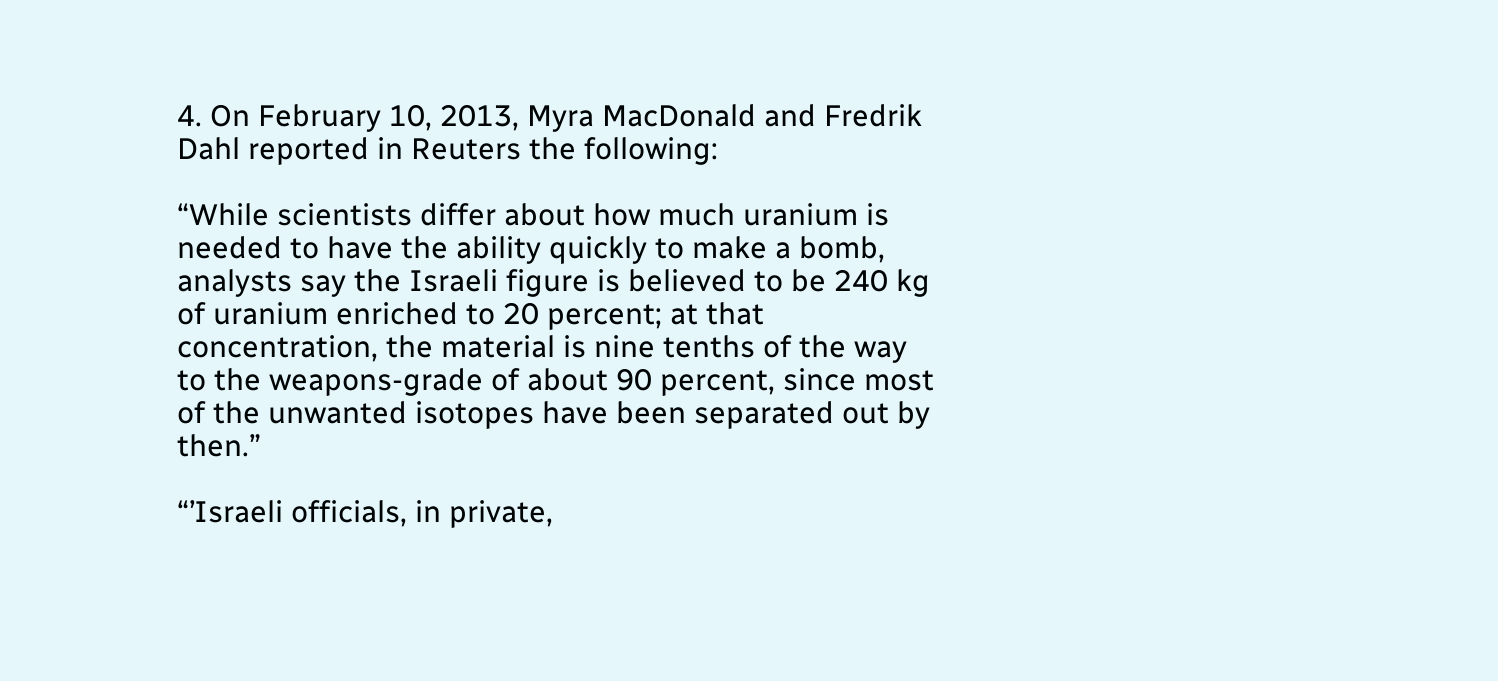4. On February 10, 2013, Myra MacDonald and Fredrik Dahl reported in Reuters the following:

“While scientists differ about how much uranium is needed to have the ability quickly to make a bomb, analysts say the Israeli figure is believed to be 240 kg of uranium enriched to 20 percent; at that concentration, the material is nine tenths of the way to the weapons-grade of about 90 percent, since most of the unwanted isotopes have been separated out by then.”

“’Israeli officials, in private,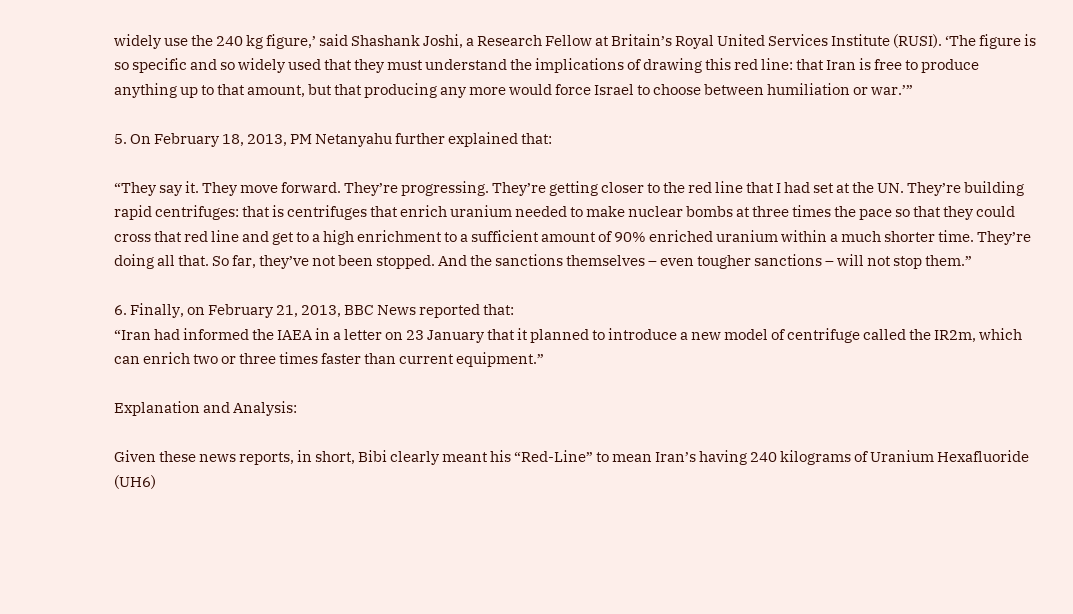widely use the 240 kg figure,’ said Shashank Joshi, a Research Fellow at Britain’s Royal United Services Institute (RUSI). ‘The figure is so specific and so widely used that they must understand the implications of drawing this red line: that Iran is free to produce anything up to that amount, but that producing any more would force Israel to choose between humiliation or war.’”

5. On February 18, 2013, PM Netanyahu further explained that:

“They say it. They move forward. They’re progressing. They’re getting closer to the red line that I had set at the UN. They’re building rapid centrifuges: that is centrifuges that enrich uranium needed to make nuclear bombs at three times the pace so that they could cross that red line and get to a high enrichment to a sufficient amount of 90% enriched uranium within a much shorter time. They’re doing all that. So far, they’ve not been stopped. And the sanctions themselves – even tougher sanctions – will not stop them.”

6. Finally, on February 21, 2013, BBC News reported that:
“Iran had informed the IAEA in a letter on 23 January that it planned to introduce a new model of centrifuge called the IR2m, which can enrich two or three times faster than current equipment.”

Explanation and Analysis:

Given these news reports, in short, Bibi clearly meant his “Red-Line” to mean Iran’s having 240 kilograms of Uranium Hexafluoride (UH6)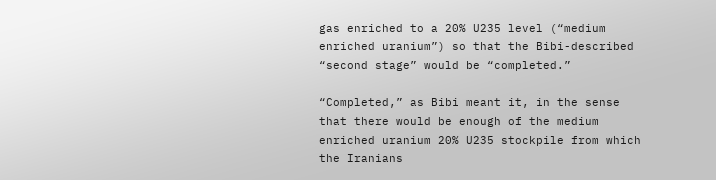gas enriched to a 20% U235 level (“medium enriched uranium”) so that the Bibi-described “second stage” would be “completed.”

“Completed,” as Bibi meant it, in the sense that there would be enough of the medium enriched uranium 20% U235 stockpile from which the Iranians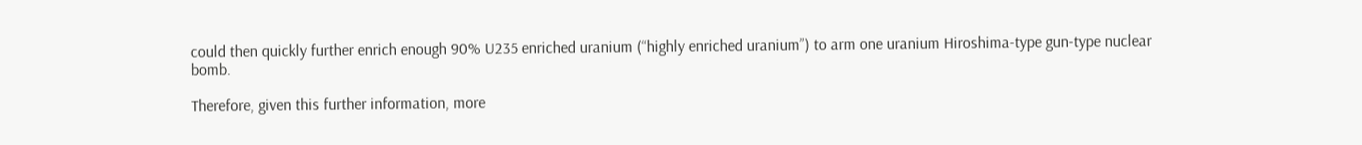could then quickly further enrich enough 90% U235 enriched uranium (“highly enriched uranium”) to arm one uranium Hiroshima-type gun-type nuclear bomb.

Therefore, given this further information, more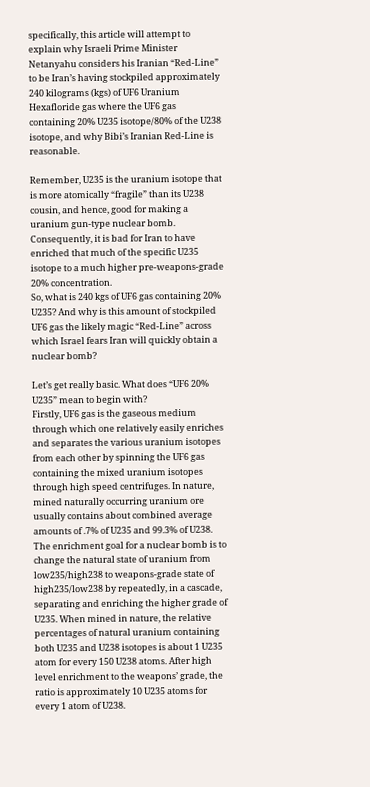specifically, this article will attempt to explain why Israeli Prime Minister Netanyahu considers his Iranian “Red-Line” to be Iran’s having stockpiled approximately 240 kilograms (kgs) of UF6 Uranium Hexafloride gas where the UF6 gas containing 20% U235 isotope/80% of the U238 isotope, and why Bibi’s Iranian Red-Line is reasonable.

Remember, U235 is the uranium isotope that is more atomically “fragile” than its U238 cousin, and hence, good for making a uranium gun-type nuclear bomb. Consequently, it is bad for Iran to have enriched that much of the specific U235 isotope to a much higher pre-weapons-grade 20% concentration.
So, what is 240 kgs of UF6 gas containing 20% U235? And why is this amount of stockpiled UF6 gas the likely magic “Red-Line” across which Israel fears Iran will quickly obtain a nuclear bomb?

Let’s get really basic. What does “UF6 20% U235” mean to begin with?
Firstly, UF6 gas is the gaseous medium through which one relatively easily enriches and separates the various uranium isotopes from each other by spinning the UF6 gas containing the mixed uranium isotopes through high speed centrifuges. In nature, mined naturally occurring uranium ore usually contains about combined average amounts of .7% of U235 and 99.3% of U238. The enrichment goal for a nuclear bomb is to change the natural state of uranium from low235/high238 to weapons-grade state of high235/low238 by repeatedly, in a cascade, separating and enriching the higher grade of U235. When mined in nature, the relative percentages of natural uranium containing both U235 and U238 isotopes is about 1 U235 atom for every 150 U238 atoms. After high level enrichment to the weapons’ grade, the ratio is approximately 10 U235 atoms for every 1 atom of U238.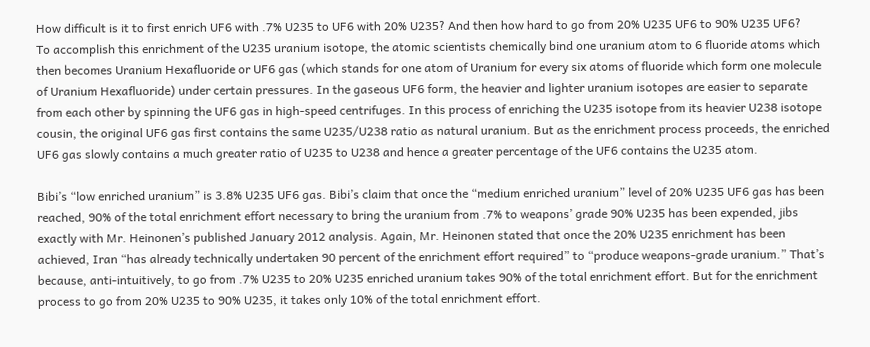How difficult is it to first enrich UF6 with .7% U235 to UF6 with 20% U235? And then how hard to go from 20% U235 UF6 to 90% U235 UF6?
To accomplish this enrichment of the U235 uranium isotope, the atomic scientists chemically bind one uranium atom to 6 fluoride atoms which then becomes Uranium Hexafluoride or UF6 gas (which stands for one atom of Uranium for every six atoms of fluoride which form one molecule of Uranium Hexafluoride) under certain pressures. In the gaseous UF6 form, the heavier and lighter uranium isotopes are easier to separate from each other by spinning the UF6 gas in high-speed centrifuges. In this process of enriching the U235 isotope from its heavier U238 isotope cousin, the original UF6 gas first contains the same U235/U238 ratio as natural uranium. But as the enrichment process proceeds, the enriched UF6 gas slowly contains a much greater ratio of U235 to U238 and hence a greater percentage of the UF6 contains the U235 atom.

Bibi’s “low enriched uranium” is 3.8% U235 UF6 gas. Bibi’s claim that once the “medium enriched uranium” level of 20% U235 UF6 gas has been reached, 90% of the total enrichment effort necessary to bring the uranium from .7% to weapons’ grade 90% U235 has been expended, jibs exactly with Mr. Heinonen’s published January 2012 analysis. Again, Mr. Heinonen stated that once the 20% U235 enrichment has been achieved, Iran “has already technically undertaken 90 percent of the enrichment effort required” to “produce weapons-grade uranium.” That’s because, anti-intuitively, to go from .7% U235 to 20% U235 enriched uranium takes 90% of the total enrichment effort. But for the enrichment process to go from 20% U235 to 90% U235, it takes only 10% of the total enrichment effort.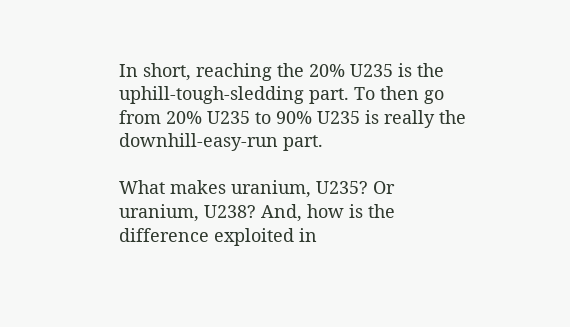In short, reaching the 20% U235 is the uphill-tough-sledding part. To then go from 20% U235 to 90% U235 is really the downhill-easy-run part.

What makes uranium, U235? Or uranium, U238? And, how is the difference exploited in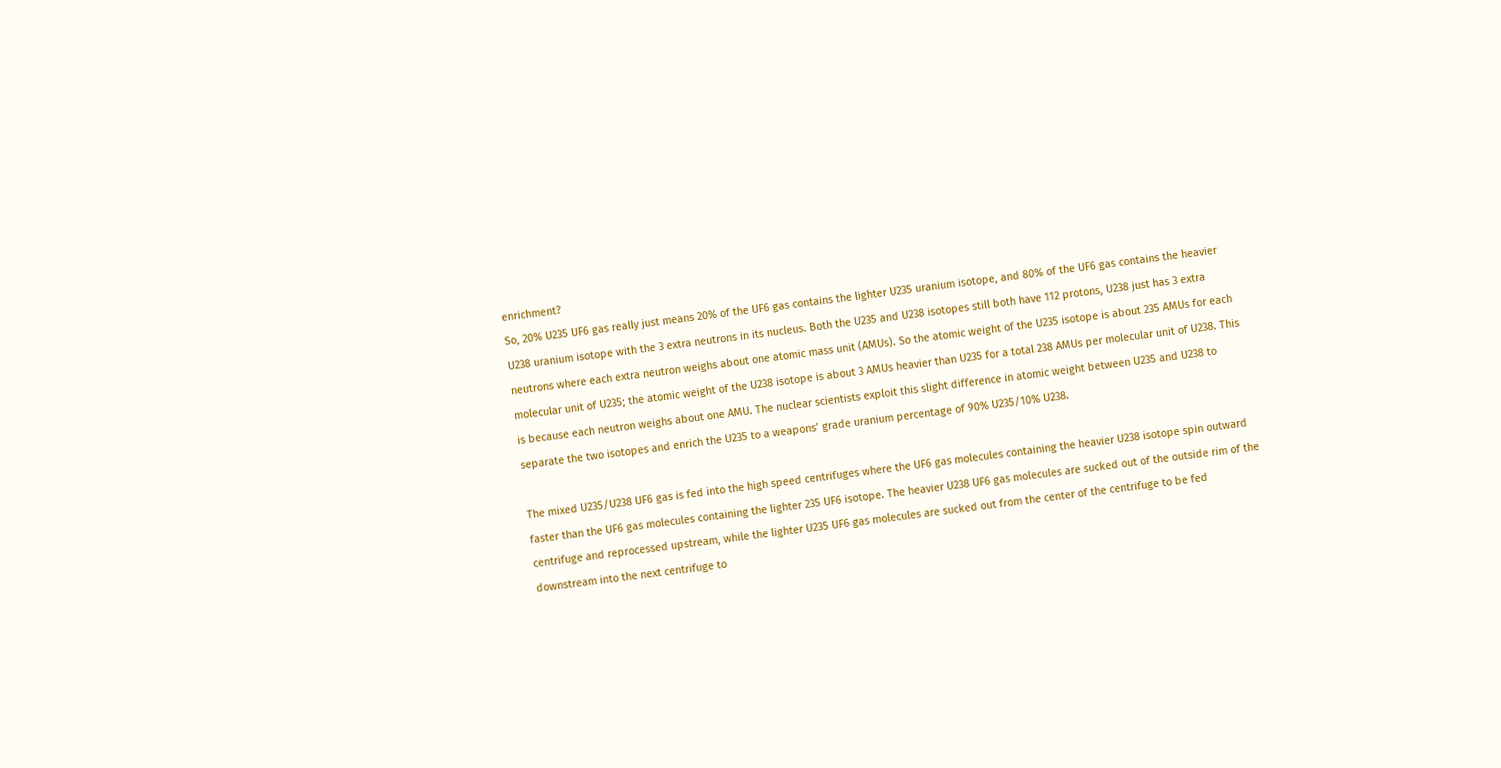enrichment?
So, 20% U235 UF6 gas really just means 20% of the UF6 gas contains the lighter U235 uranium isotope, and 80% of the UF6 gas contains the heavier U238 uranium isotope with the 3 extra neutrons in its nucleus. Both the U235 and U238 isotopes still both have 112 protons, U238 just has 3 extra neutrons where each extra neutron weighs about one atomic mass unit (AMUs). So the atomic weight of the U235 isotope is about 235 AMUs for each molecular unit of U235; the atomic weight of the U238 isotope is about 3 AMUs heavier than U235 for a total 238 AMUs per molecular unit of U238. This is because each neutron weighs about one AMU. The nuclear scientists exploit this slight difference in atomic weight between U235 and U238 to separate the two isotopes and enrich the U235 to a weapons’ grade uranium percentage of 90% U235/10% U238.

The mixed U235/U238 UF6 gas is fed into the high speed centrifuges where the UF6 gas molecules containing the heavier U238 isotope spin outward faster than the UF6 gas molecules containing the lighter 235 UF6 isotope. The heavier U238 UF6 gas molecules are sucked out of the outside rim of the centrifuge and reprocessed upstream, while the lighter U235 UF6 gas molecules are sucked out from the center of the centrifuge to be fed downstream into the next centrifuge to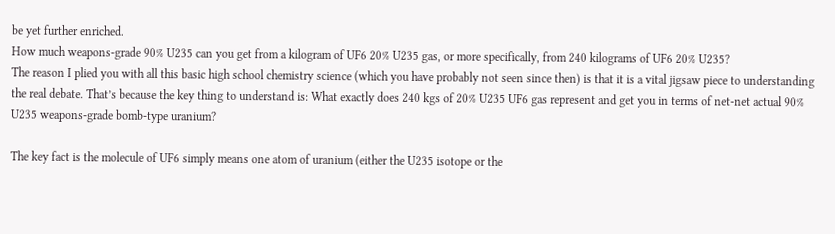be yet further enriched.
How much weapons-grade 90% U235 can you get from a kilogram of UF6 20% U235 gas, or more specifically, from 240 kilograms of UF6 20% U235?
The reason I plied you with all this basic high school chemistry science (which you have probably not seen since then) is that it is a vital jigsaw piece to understanding the real debate. That’s because the key thing to understand is: What exactly does 240 kgs of 20% U235 UF6 gas represent and get you in terms of net-net actual 90% U235 weapons-grade bomb-type uranium?

The key fact is the molecule of UF6 simply means one atom of uranium (either the U235 isotope or the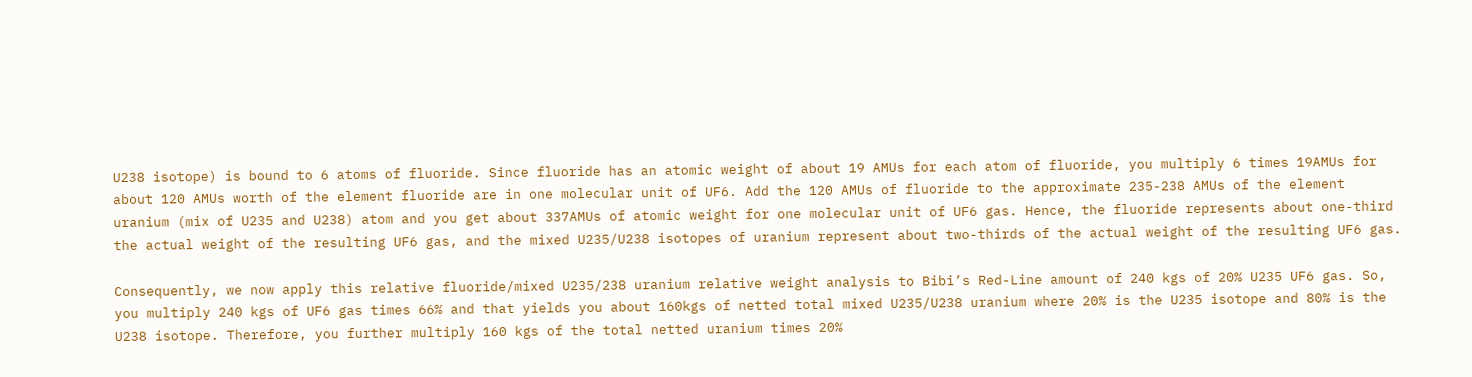U238 isotope) is bound to 6 atoms of fluoride. Since fluoride has an atomic weight of about 19 AMUs for each atom of fluoride, you multiply 6 times 19AMUs for about 120 AMUs worth of the element fluoride are in one molecular unit of UF6. Add the 120 AMUs of fluoride to the approximate 235-238 AMUs of the element uranium (mix of U235 and U238) atom and you get about 337AMUs of atomic weight for one molecular unit of UF6 gas. Hence, the fluoride represents about one-third the actual weight of the resulting UF6 gas, and the mixed U235/U238 isotopes of uranium represent about two-thirds of the actual weight of the resulting UF6 gas.

Consequently, we now apply this relative fluoride/mixed U235/238 uranium relative weight analysis to Bibi’s Red-Line amount of 240 kgs of 20% U235 UF6 gas. So, you multiply 240 kgs of UF6 gas times 66% and that yields you about 160kgs of netted total mixed U235/U238 uranium where 20% is the U235 isotope and 80% is the U238 isotope. Therefore, you further multiply 160 kgs of the total netted uranium times 20%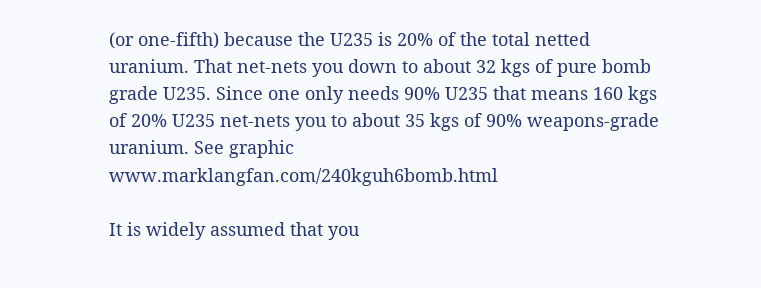(or one-fifth) because the U235 is 20% of the total netted uranium. That net-nets you down to about 32 kgs of pure bomb grade U235. Since one only needs 90% U235 that means 160 kgs of 20% U235 net-nets you to about 35 kgs of 90% weapons-grade uranium. See graphic www.marklangfan.com/240kguh6bomb.html

It is widely assumed that you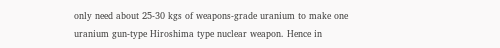only need about 25-30 kgs of weapons-grade uranium to make one uranium gun-type Hiroshima type nuclear weapon. Hence in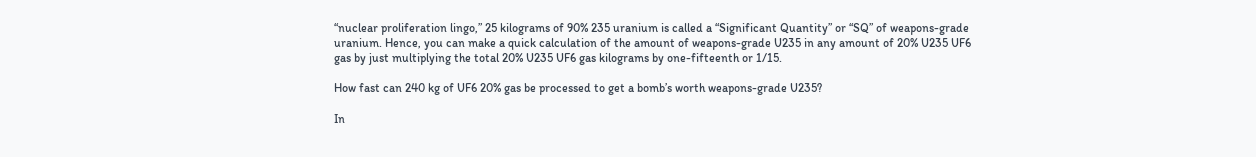“nuclear proliferation lingo,” 25 kilograms of 90% 235 uranium is called a “Significant Quantity” or “SQ” of weapons-grade uranium. Hence, you can make a quick calculation of the amount of weapons-grade U235 in any amount of 20% U235 UF6 gas by just multiplying the total 20% U235 UF6 gas kilograms by one-fifteenth or 1/15.

How fast can 240 kg of UF6 20% gas be processed to get a bomb’s worth weapons-grade U235?

In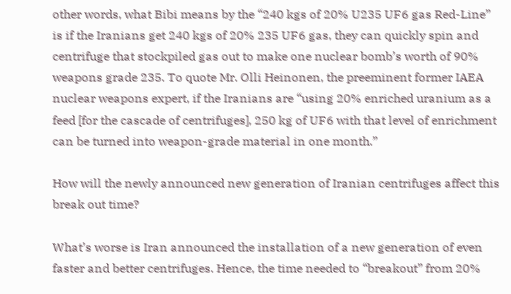other words, what Bibi means by the “240 kgs of 20% U235 UF6 gas Red-Line” is if the Iranians get 240 kgs of 20% 235 UF6 gas, they can quickly spin and centrifuge that stockpiled gas out to make one nuclear bomb’s worth of 90% weapons grade 235. To quote Mr. Olli Heinonen, the preeminent former IAEA nuclear weapons expert, if the Iranians are “using 20% enriched uranium as a feed [for the cascade of centrifuges], 250 kg of UF6 with that level of enrichment can be turned into weapon-grade material in one month.”

How will the newly announced new generation of Iranian centrifuges affect this break out time?

What’s worse is Iran announced the installation of a new generation of even faster and better centrifuges. Hence, the time needed to “breakout” from 20%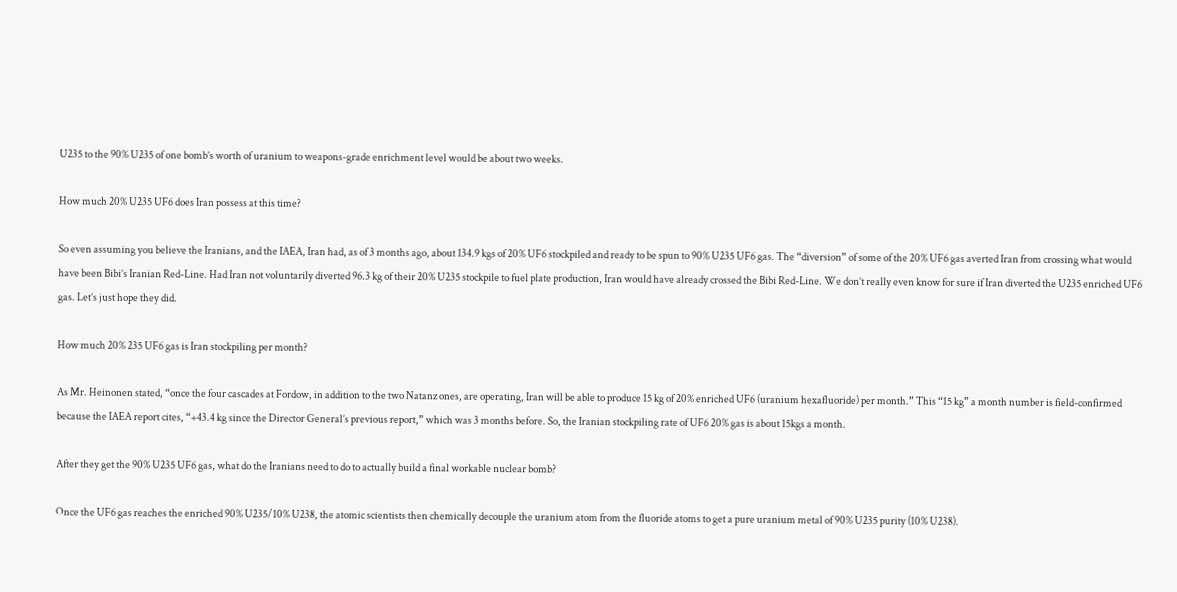U235 to the 90% U235 of one bomb’s worth of uranium to weapons-grade enrichment level would be about two weeks.

How much 20% U235 UF6 does Iran possess at this time?

So even assuming you believe the Iranians, and the IAEA, Iran had, as of 3 months ago, about 134.9 kgs of 20% UF6 stockpiled and ready to be spun to 90% U235 UF6 gas. The “diversion” of some of the 20% UF6 gas averted Iran from crossing what would have been Bibi’s Iranian Red-Line. Had Iran not voluntarily diverted 96.3 kg of their 20% U235 stockpile to fuel plate production, Iran would have already crossed the Bibi Red-Line. We don’t really even know for sure if Iran diverted the U235 enriched UF6 gas. Let’s just hope they did.

How much 20% 235 UF6 gas is Iran stockpiling per month?

As Mr. Heinonen stated, “once the four cascades at Fordow, in addition to the two Natanz ones, are operating, Iran will be able to produce 15 kg of 20% enriched UF6 (uranium hexafluoride) per month.” This “15 kg” a month number is field-confirmed because the IAEA report cites, “+43.4 kg since the Director General’s previous report,” which was 3 months before. So, the Iranian stockpiling rate of UF6 20% gas is about 15kgs a month.

After they get the 90% U235 UF6 gas, what do the Iranians need to do to actually build a final workable nuclear bomb?

Once the UF6 gas reaches the enriched 90% U235/10% U238, the atomic scientists then chemically decouple the uranium atom from the fluoride atoms to get a pure uranium metal of 90% U235 purity (10% U238).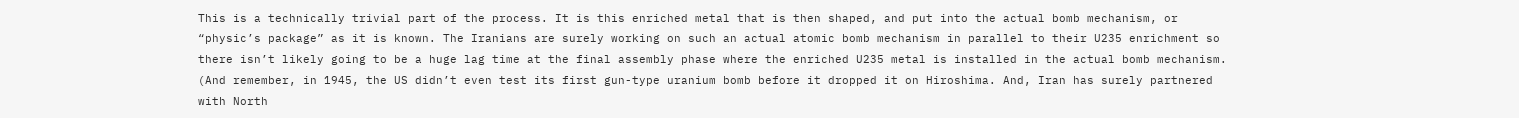This is a technically trivial part of the process. It is this enriched metal that is then shaped, and put into the actual bomb mechanism, or “physic’s package” as it is known. The Iranians are surely working on such an actual atomic bomb mechanism in parallel to their U235 enrichment so there isn’t likely going to be a huge lag time at the final assembly phase where the enriched U235 metal is installed in the actual bomb mechanism. (And remember, in 1945, the US didn’t even test its first gun-type uranium bomb before it dropped it on Hiroshima. And, Iran has surely partnered with North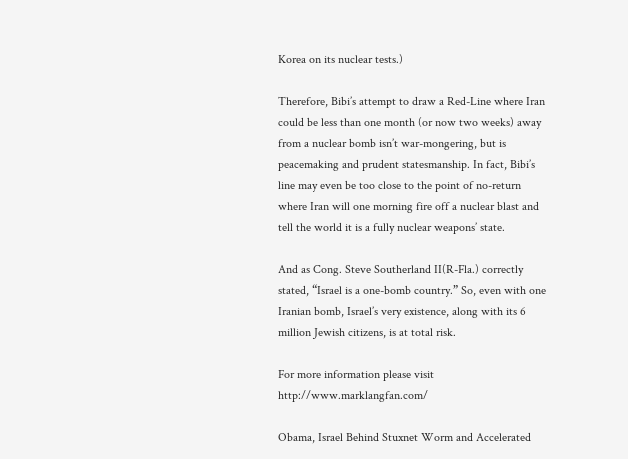Korea on its nuclear tests.)

Therefore, Bibi’s attempt to draw a Red-Line where Iran could be less than one month (or now two weeks) away from a nuclear bomb isn’t war-mongering, but is peacemaking and prudent statesmanship. In fact, Bibi’s line may even be too close to the point of no-return where Iran will one morning fire off a nuclear blast and tell the world it is a fully nuclear weapons’ state.

And as Cong. Steve Southerland II(R-Fla.) correctly stated, “Israel is a one-bomb country.” So, even with one Iranian bomb, Israel’s very existence, along with its 6 million Jewish citizens, is at total risk.

For more information please visit http://www.marklangfan.com/

Obama, Israel Behind Stuxnet Worm and Accelerated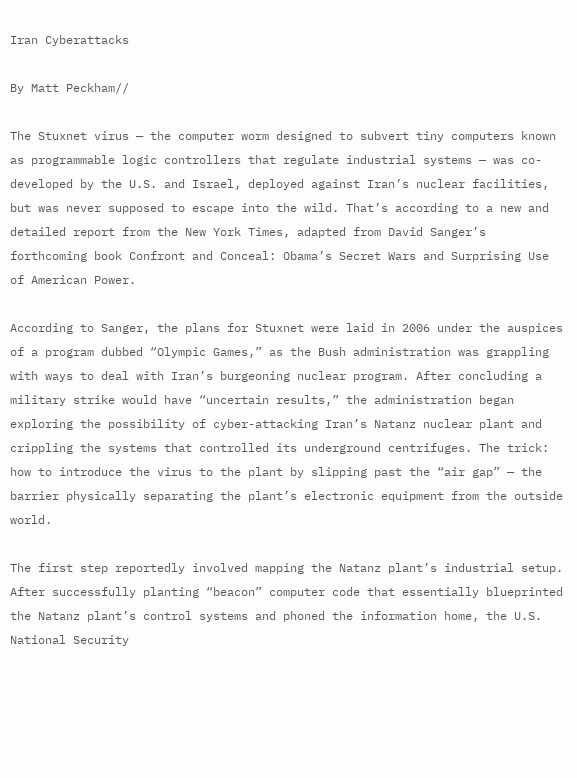Iran Cyberattacks

By Matt Peckham//

The Stuxnet virus — the computer worm designed to subvert tiny computers known as programmable logic controllers that regulate industrial systems — was co-developed by the U.S. and Israel, deployed against Iran’s nuclear facilities, but was never supposed to escape into the wild. That’s according to a new and detailed report from the New York Times, adapted from David Sanger’s forthcoming book Confront and Conceal: Obama’s Secret Wars and Surprising Use of American Power.

According to Sanger, the plans for Stuxnet were laid in 2006 under the auspices of a program dubbed “Olympic Games,” as the Bush administration was grappling with ways to deal with Iran’s burgeoning nuclear program. After concluding a military strike would have “uncertain results,” the administration began exploring the possibility of cyber-attacking Iran’s Natanz nuclear plant and crippling the systems that controlled its underground centrifuges. The trick: how to introduce the virus to the plant by slipping past the “air gap” — the barrier physically separating the plant’s electronic equipment from the outside world.

The first step reportedly involved mapping the Natanz plant’s industrial setup. After successfully planting “beacon” computer code that essentially blueprinted the Natanz plant’s control systems and phoned the information home, the U.S. National Security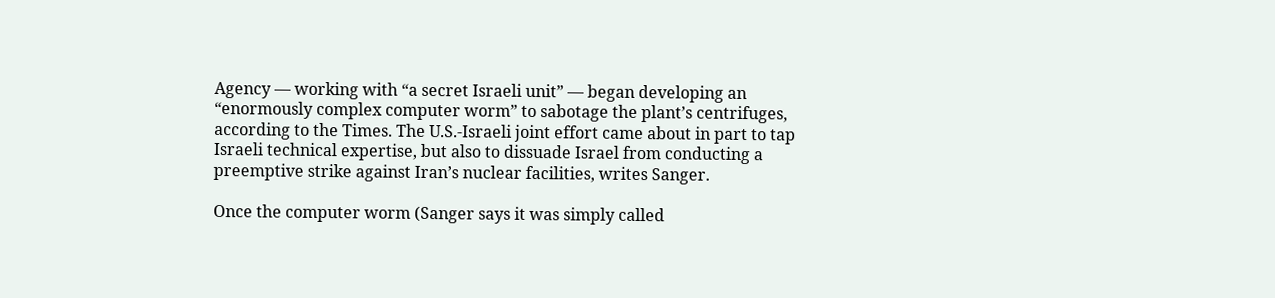Agency — working with “a secret Israeli unit” — began developing an “enormously complex computer worm” to sabotage the plant’s centrifuges, according to the Times. The U.S.-Israeli joint effort came about in part to tap Israeli technical expertise, but also to dissuade Israel from conducting a preemptive strike against Iran’s nuclear facilities, writes Sanger.

Once the computer worm (Sanger says it was simply called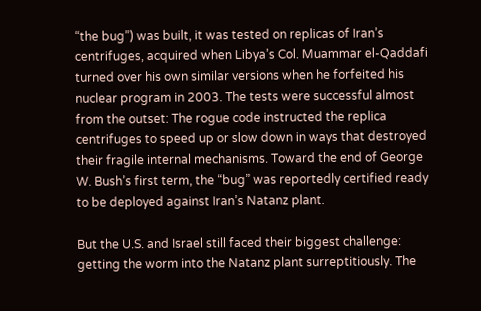“the bug”) was built, it was tested on replicas of Iran’s centrifuges, acquired when Libya’s Col. Muammar el-Qaddafi turned over his own similar versions when he forfeited his nuclear program in 2003. The tests were successful almost from the outset: The rogue code instructed the replica centrifuges to speed up or slow down in ways that destroyed their fragile internal mechanisms. Toward the end of George W. Bush’s first term, the “bug” was reportedly certified ready to be deployed against Iran’s Natanz plant.

But the U.S. and Israel still faced their biggest challenge: getting the worm into the Natanz plant surreptitiously. The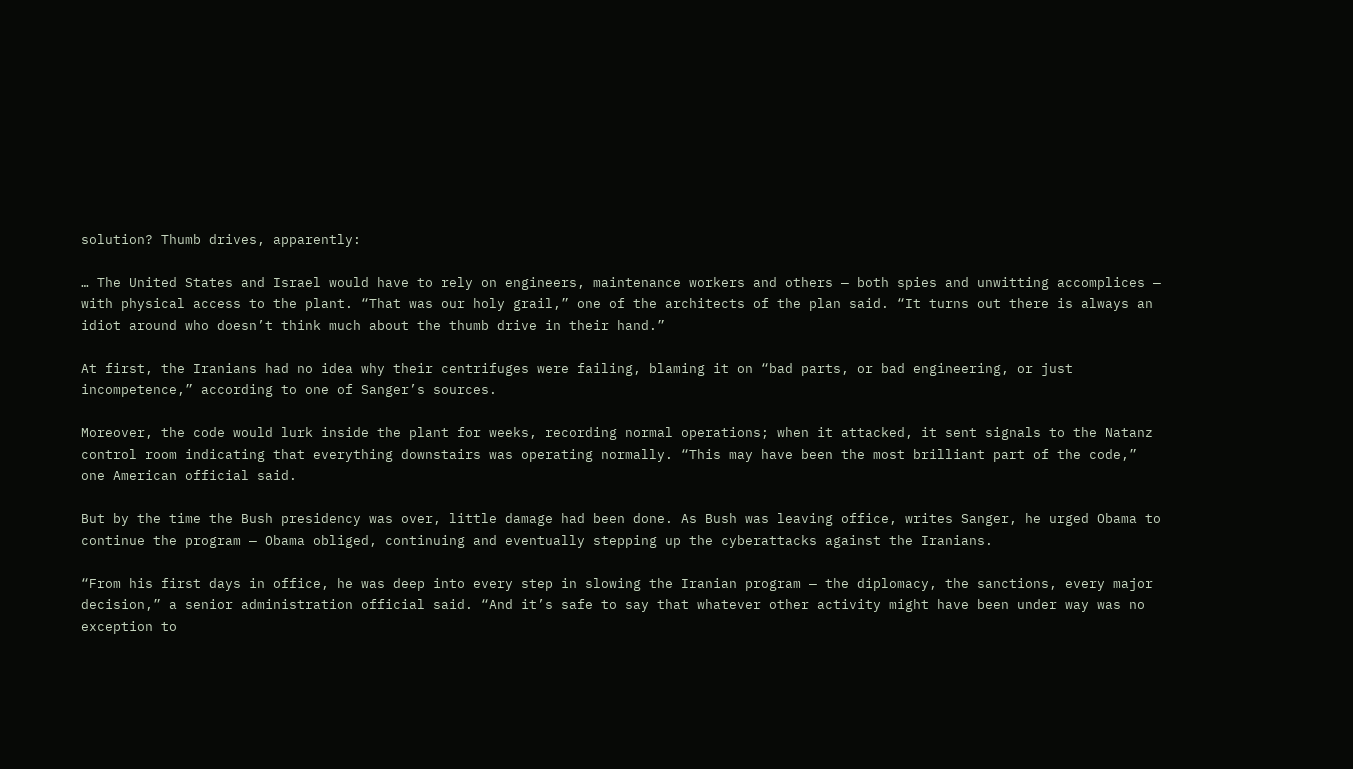solution? Thumb drives, apparently:

… The United States and Israel would have to rely on engineers, maintenance workers and others — both spies and unwitting accomplices — with physical access to the plant. “That was our holy grail,” one of the architects of the plan said. “It turns out there is always an idiot around who doesn’t think much about the thumb drive in their hand.”

At first, the Iranians had no idea why their centrifuges were failing, blaming it on “bad parts, or bad engineering, or just incompetence,” according to one of Sanger’s sources.

Moreover, the code would lurk inside the plant for weeks, recording normal operations; when it attacked, it sent signals to the Natanz control room indicating that everything downstairs was operating normally. “This may have been the most brilliant part of the code,” one American official said.

But by the time the Bush presidency was over, little damage had been done. As Bush was leaving office, writes Sanger, he urged Obama to continue the program — Obama obliged, continuing and eventually stepping up the cyberattacks against the Iranians.

“From his first days in office, he was deep into every step in slowing the Iranian program — the diplomacy, the sanctions, every major decision,” a senior administration official said. “And it’s safe to say that whatever other activity might have been under way was no exception to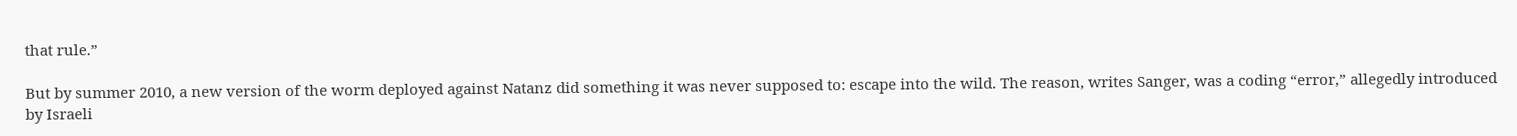that rule.”

But by summer 2010, a new version of the worm deployed against Natanz did something it was never supposed to: escape into the wild. The reason, writes Sanger, was a coding “error,” allegedly introduced by Israeli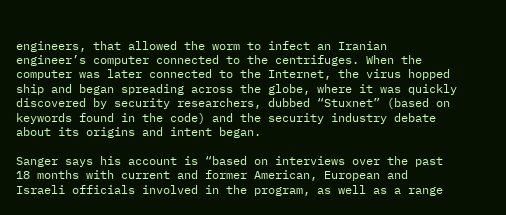engineers, that allowed the worm to infect an Iranian engineer’s computer connected to the centrifuges. When the computer was later connected to the Internet, the virus hopped ship and began spreading across the globe, where it was quickly discovered by security researchers, dubbed “Stuxnet” (based on keywords found in the code) and the security industry debate about its origins and intent began.

Sanger says his account is “based on interviews over the past 18 months with current and former American, European and Israeli officials involved in the program, as well as a range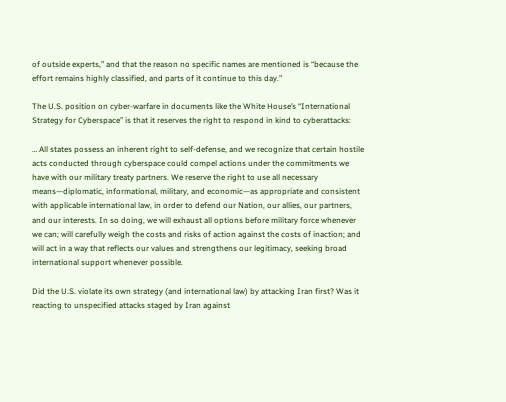of outside experts,” and that the reason no specific names are mentioned is “because the effort remains highly classified, and parts of it continue to this day.”

The U.S. position on cyber-warfare in documents like the White House’s “International Strategy for Cyberspace” is that it reserves the right to respond in kind to cyberattacks:

… All states possess an inherent right to self-defense, and we recognize that certain hostile acts conducted through cyberspace could compel actions under the commitments we have with our military treaty partners. We reserve the right to use all necessary means—diplomatic, informational, military, and economic—as appropriate and consistent with applicable international law, in order to defend our Nation, our allies, our partners, and our interests. In so doing, we will exhaust all options before military force whenever we can; will carefully weigh the costs and risks of action against the costs of inaction; and will act in a way that reflects our values and strengthens our legitimacy, seeking broad international support whenever possible.

Did the U.S. violate its own strategy (and international law) by attacking Iran first? Was it reacting to unspecified attacks staged by Iran against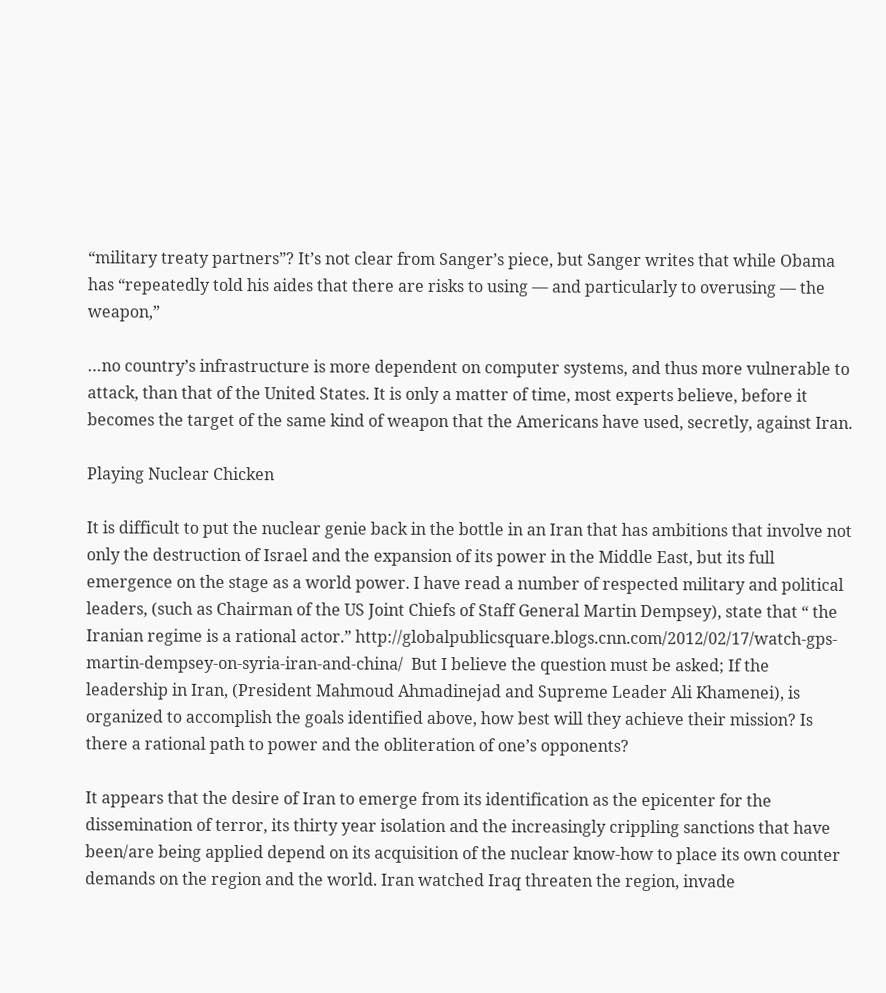“military treaty partners”? It’s not clear from Sanger’s piece, but Sanger writes that while Obama has “repeatedly told his aides that there are risks to using — and particularly to overusing — the weapon,”

…no country’s infrastructure is more dependent on computer systems, and thus more vulnerable to attack, than that of the United States. It is only a matter of time, most experts believe, before it becomes the target of the same kind of weapon that the Americans have used, secretly, against Iran.

Playing Nuclear Chicken

It is difficult to put the nuclear genie back in the bottle in an Iran that has ambitions that involve not only the destruction of Israel and the expansion of its power in the Middle East, but its full emergence on the stage as a world power. I have read a number of respected military and political leaders, (such as Chairman of the US Joint Chiefs of Staff General Martin Dempsey), state that “ the Iranian regime is a rational actor.” http://globalpublicsquare.blogs.cnn.com/2012/02/17/watch-gps-martin-dempsey-on-syria-iran-and-china/  But I believe the question must be asked; If the leadership in Iran, (President Mahmoud Ahmadinejad and Supreme Leader Ali Khamenei), is organized to accomplish the goals identified above, how best will they achieve their mission? Is there a rational path to power and the obliteration of one’s opponents?

It appears that the desire of Iran to emerge from its identification as the epicenter for the dissemination of terror, its thirty year isolation and the increasingly crippling sanctions that have been/are being applied depend on its acquisition of the nuclear know-how to place its own counter demands on the region and the world. Iran watched Iraq threaten the region, invade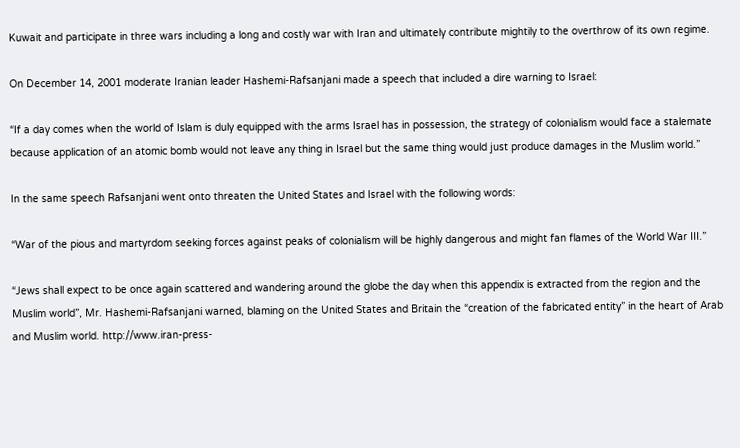Kuwait and participate in three wars including a long and costly war with Iran and ultimately contribute mightily to the overthrow of its own regime.

On December 14, 2001 moderate Iranian leader Hashemi-Rafsanjani made a speech that included a dire warning to Israel:

“If a day comes when the world of Islam is duly equipped with the arms Israel has in possession, the strategy of colonialism would face a stalemate because application of an atomic bomb would not leave any thing in Israel but the same thing would just produce damages in the Muslim world.”

In the same speech Rafsanjani went onto threaten the United States and Israel with the following words:

“War of the pious and martyrdom seeking forces against peaks of colonialism will be highly dangerous and might fan flames of the World War III.”

“Jews shall expect to be once again scattered and wandering around the globe the day when this appendix is extracted from the region and the Muslim world”, Mr. Hashemi-Rafsanjani warned, blaming on the United States and Britain the “creation of the fabricated entity” in the heart of Arab and Muslim world. http://www.iran-press-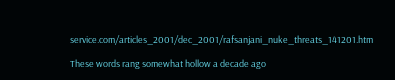service.com/articles_2001/dec_2001/rafsanjani_nuke_threats_141201.htm

These words rang somewhat hollow a decade ago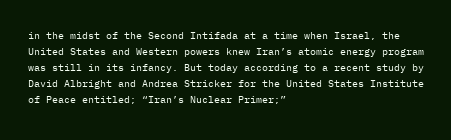in the midst of the Second Intifada at a time when Israel, the United States and Western powers knew Iran’s atomic energy program was still in its infancy. But today according to a recent study by David Albright and Andrea Stricker for the United States Institute of Peace entitled; “Iran’s Nuclear Primer;”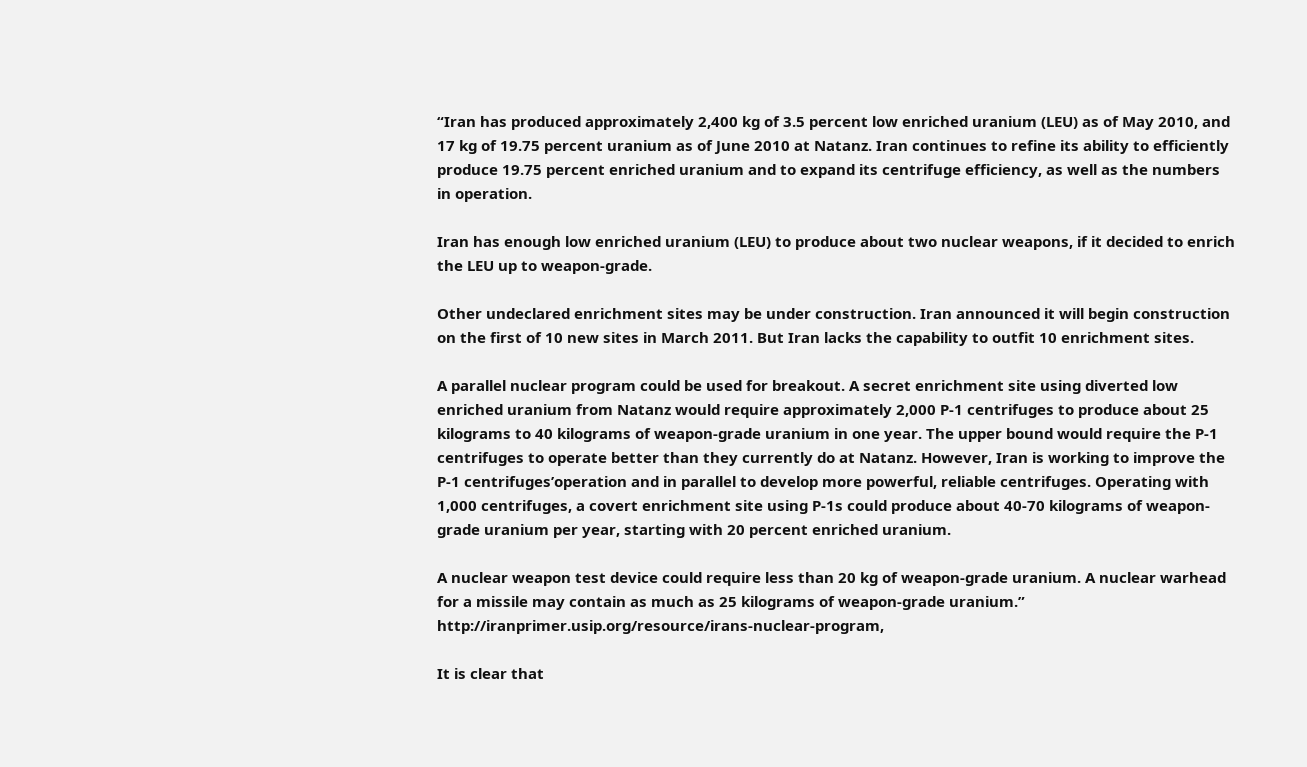“Iran has produced approximately 2,400 kg of 3.5 percent low enriched uranium (LEU) as of May 2010, and 17 kg of 19.75 percent uranium as of June 2010 at Natanz. Iran continues to refine its ability to efficiently produce 19.75 percent enriched uranium and to expand its centrifuge efficiency, as well as the numbers in operation.

Iran has enough low enriched uranium (LEU) to produce about two nuclear weapons, if it decided to enrich the LEU up to weapon-grade.

Other undeclared enrichment sites may be under construction. Iran announced it will begin construction on the first of 10 new sites in March 2011. But Iran lacks the capability to outfit 10 enrichment sites.

A parallel nuclear program could be used for breakout. A secret enrichment site using diverted low enriched uranium from Natanz would require approximately 2,000 P-1 centrifuges to produce about 25 kilograms to 40 kilograms of weapon-grade uranium in one year. The upper bound would require the P-1 centrifuges to operate better than they currently do at Natanz. However, Iran is working to improve the P-1 centrifuges’operation and in parallel to develop more powerful, reliable centrifuges. Operating with 1,000 centrifuges, a covert enrichment site using P-1s could produce about 40-70 kilograms of weapon-grade uranium per year, starting with 20 percent enriched uranium.

A nuclear weapon test device could require less than 20 kg of weapon-grade uranium. A nuclear warhead for a missile may contain as much as 25 kilograms of weapon-grade uranium.” http://iranprimer.usip.org/resource/irans-nuclear-program,

It is clear that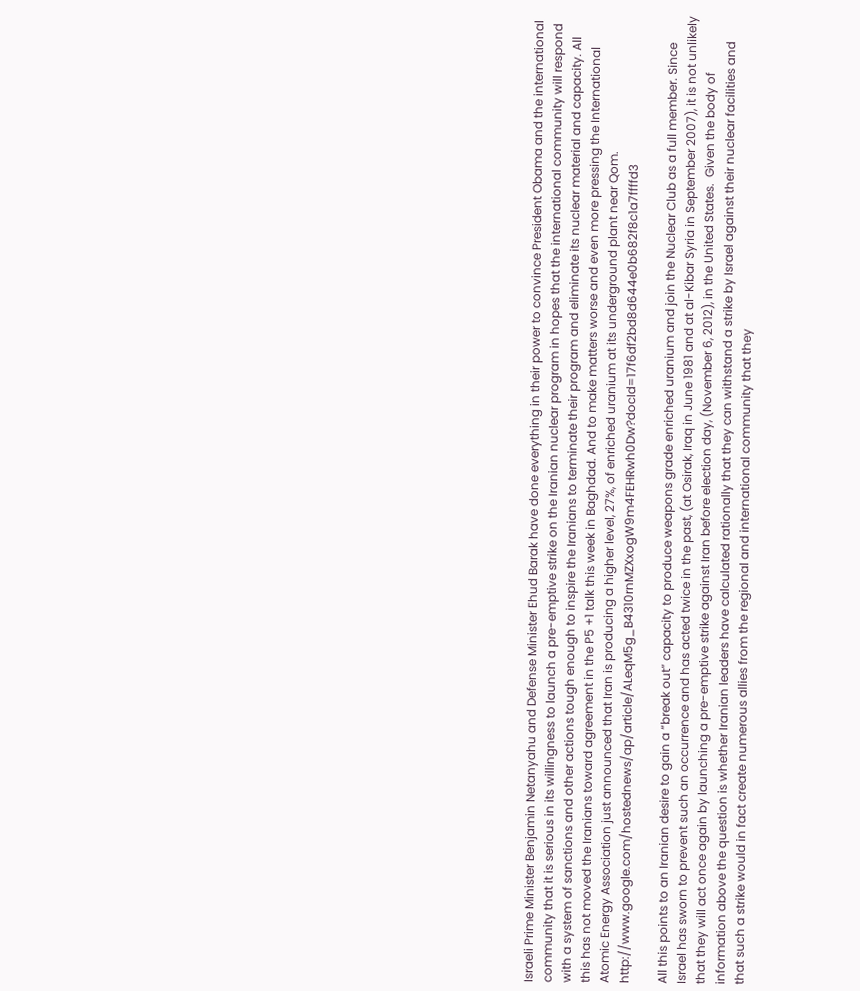Israeli Prime Minister Benjamin Netanyahu and Defense Minister Ehud Barak have done everything in their power to convince President Obama and the international community that it is serious in its willingness to launch a pre-emptive strike on the Iranian nuclear program in hopes that the international community will respond with a system of sanctions and other actions tough enough to inspire the Iranians to terminate their program and eliminate its nuclear material and capacity. All this has not moved the Iranians toward agreement in the P5 +1 talk this week in Baghdad. And to make matters worse and even more pressing the International Atomic Energy Association just announced that Iran is producing a higher level, 27%, of enriched uranium at its underground plant near Qom. http://www.google.com/hostednews/ap/article/ALeqM5g_B4310rnMZXxogW9m4FEHRwh0Dw?docId=17f6df2bd8d644e0b682f8c1a7ffffd3

All this points to an Iranian desire to gain a “break out” capacity to produce weapons grade enriched uranium and join the Nuclear Club as a full member. Since Israel has sworn to prevent such an occurrence and has acted twice in the past, (at Osirak, Iraq in June 1981 and at al-Kibar Syria in September 2007), it is not unlikely that they will act once again by launching a pre-emptive strike against Iran before election day, (November 6, 2012), in the United States.  Given the body of information above the question is whether Iranian leaders have calculated rationally that they can withstand a strike by Israel against their nuclear facilities and that such a strike would in fact create numerous allies from the regional and international community that they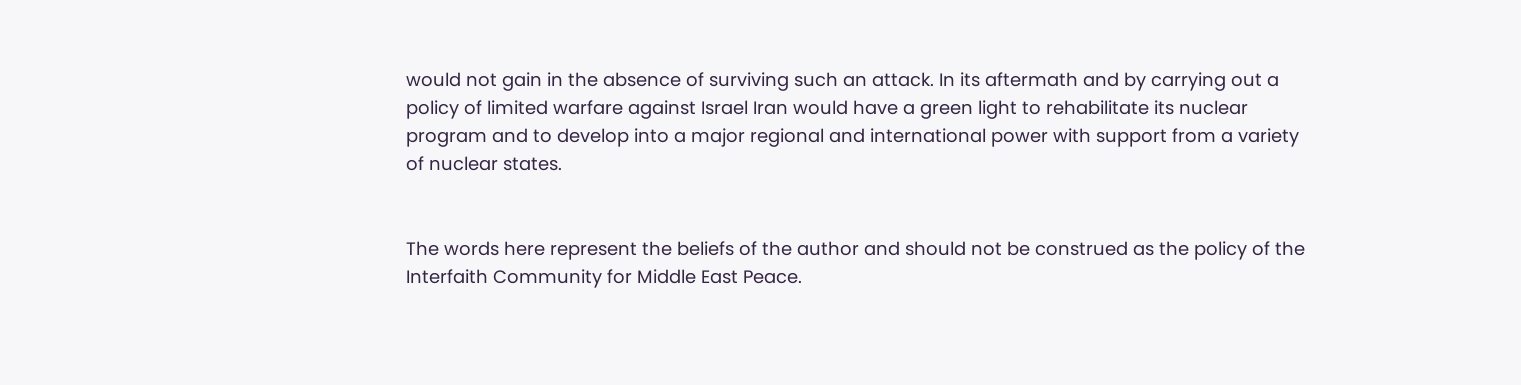would not gain in the absence of surviving such an attack. In its aftermath and by carrying out a policy of limited warfare against Israel Iran would have a green light to rehabilitate its nuclear program and to develop into a major regional and international power with support from a variety of nuclear states.


The words here represent the beliefs of the author and should not be construed as the policy of the Interfaith Community for Middle East Peace.